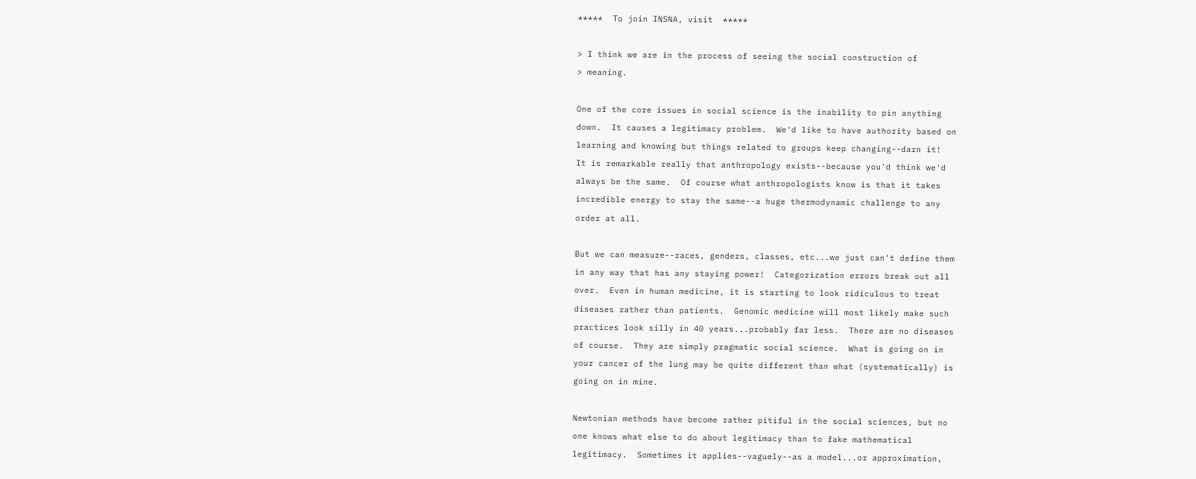*****  To join INSNA, visit  *****

> I think we are in the process of seeing the social construction of
> meaning.

One of the core issues in social science is the inability to pin anything
down.  It causes a legitimacy problem.  We'd like to have authority based on
learning and knowing but things related to groups keep changing--darn it!
It is remarkable really that anthropology exists--because you'd think we'd
always be the same.  Of course what anthropologists know is that it takes
incredible energy to stay the same--a huge thermodynamic challenge to any
order at all.

But we can measure--races, genders, classes, etc...we just can't define them
in any way that has any staying power!  Categorization errors break out all
over.  Even in human medicine, it is starting to look ridiculous to treat
diseases rather than patients.  Genomic medicine will most likely make such
practices look silly in 40 years...probably far less.  There are no diseases
of course.  They are simply pragmatic social science.  What is going on in
your cancer of the lung may be quite different than what (systematically) is
going on in mine.

Newtonian methods have become rather pitiful in the social sciences, but no
one knows what else to do about legitimacy than to fake mathematical
legitimacy.  Sometimes it applies--vaguely--as a model...or approximation,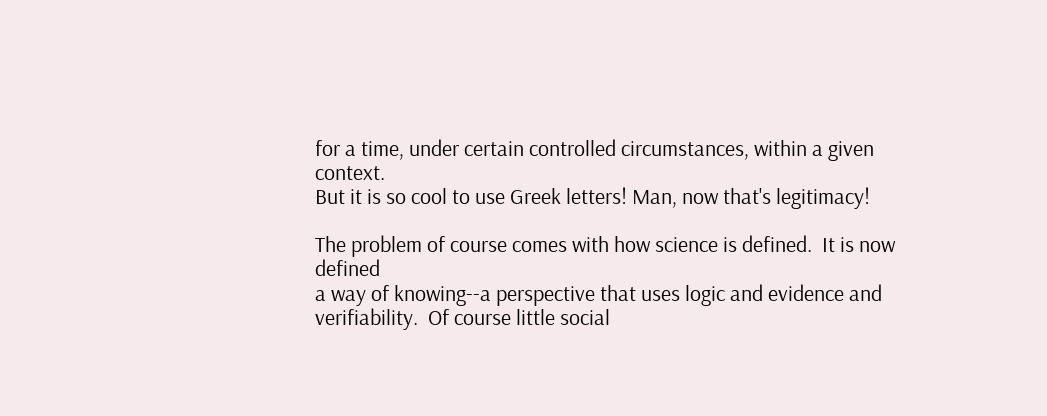for a time, under certain controlled circumstances, within a given context.
But it is so cool to use Greek letters! Man, now that's legitimacy!

The problem of course comes with how science is defined.  It is now defined
a way of knowing--a perspective that uses logic and evidence and
verifiability.  Of course little social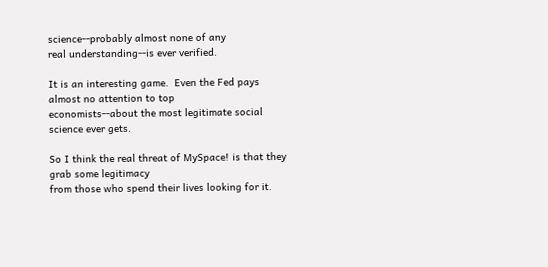science--probably almost none of any
real understanding--is ever verified.

It is an interesting game.  Even the Fed pays almost no attention to top
economists--about the most legitimate social science ever gets.

So I think the real threat of MySpace! is that they grab some legitimacy
from those who spend their lives looking for it.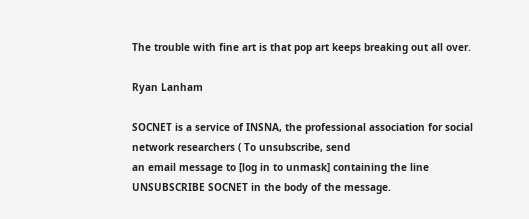The trouble with fine art is that pop art keeps breaking out all over.

Ryan Lanham

SOCNET is a service of INSNA, the professional association for social
network researchers ( To unsubscribe, send
an email message to [log in to unmask] containing the line
UNSUBSCRIBE SOCNET in the body of the message.